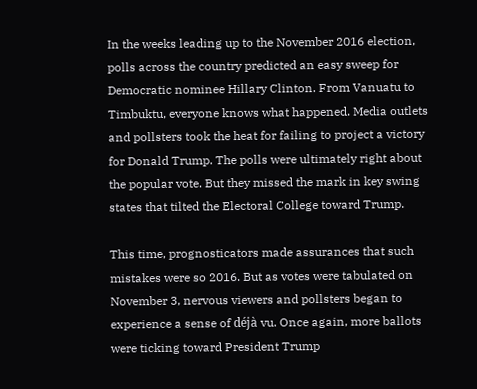In the weeks leading up to the November 2016 election, polls across the country predicted an easy sweep for Democratic nominee Hillary Clinton. From Vanuatu to Timbuktu, everyone knows what happened. Media outlets and pollsters took the heat for failing to project a victory for Donald Trump. The polls were ultimately right about the popular vote. But they missed the mark in key swing states that tilted the Electoral College toward Trump.

This time, prognosticators made assurances that such mistakes were so 2016. But as votes were tabulated on November 3, nervous viewers and pollsters began to experience a sense of déjà vu. Once again, more ballots were ticking toward President Trump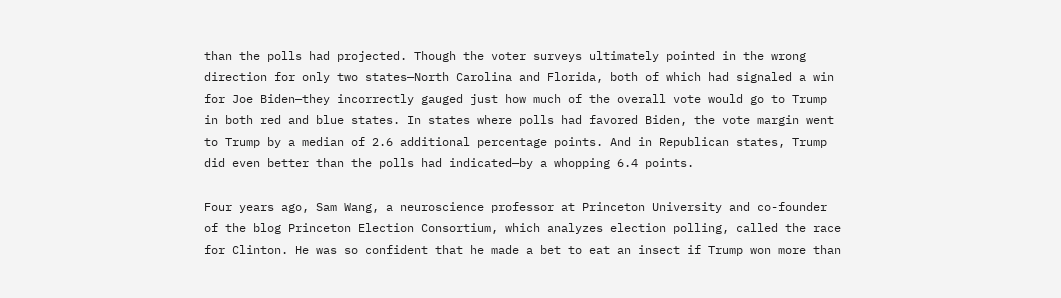than the polls had projected. Though the voter surveys ultimately pointed in the wrong direction for only two states—North Carolina and Florida, both of which had signaled a win for Joe Biden—they incorrectly gauged just how much of the overall vote would go to Trump in both red and blue states. In states where polls had favored Biden, the vote margin went to Trump by a median of 2.6 additional percentage points. And in Republican states, Trump did even better than the polls had indicated—by a whopping 6.4 points.

Four years ago, Sam Wang, a neuroscience professor at Princeton University and co-founder of the blog Princeton Election Consortium, which analyzes election polling, called the race for Clinton. He was so confident that he made a bet to eat an insect if Trump won more than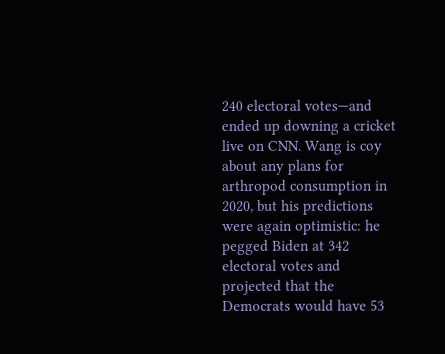240 electoral votes—and ended up downing a cricket live on CNN. Wang is coy about any plans for arthropod consumption in 2020, but his predictions were again optimistic: he pegged Biden at 342 electoral votes and projected that the Democrats would have 53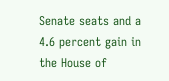Senate seats and a 4.6 percent gain in the House of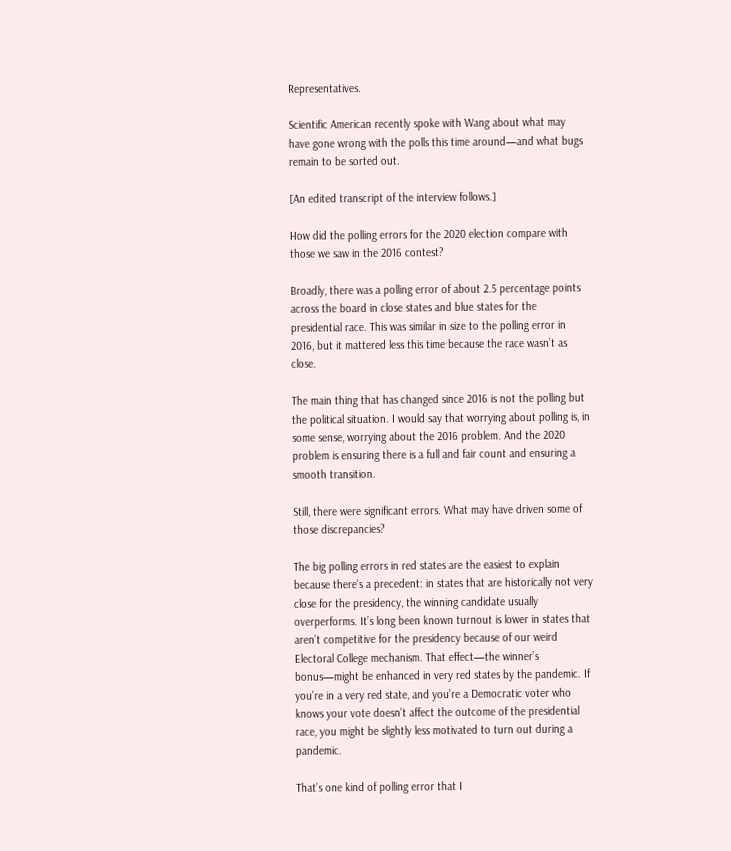Representatives.

Scientific American recently spoke with Wang about what may have gone wrong with the polls this time around—and what bugs remain to be sorted out.

[An edited transcript of the interview follows.]

How did the polling errors for the 2020 election compare with those we saw in the 2016 contest?

Broadly, there was a polling error of about 2.5 percentage points across the board in close states and blue states for the presidential race. This was similar in size to the polling error in 2016, but it mattered less this time because the race wasn’t as close.

The main thing that has changed since 2016 is not the polling but the political situation. I would say that worrying about polling is, in some sense, worrying about the 2016 problem. And the 2020 problem is ensuring there is a full and fair count and ensuring a smooth transition.

Still, there were significant errors. What may have driven some of those discrepancies?

The big polling errors in red states are the easiest to explain because there’s a precedent: in states that are historically not very close for the presidency, the winning candidate usually overperforms. It’s long been known turnout is lower in states that aren’t competitive for the presidency because of our weird Electoral College mechanism. That effect—the winner’s bonus—might be enhanced in very red states by the pandemic. If you’re in a very red state, and you’re a Democratic voter who knows your vote doesn’t affect the outcome of the presidential race, you might be slightly less motivated to turn out during a pandemic.

That’s one kind of polling error that I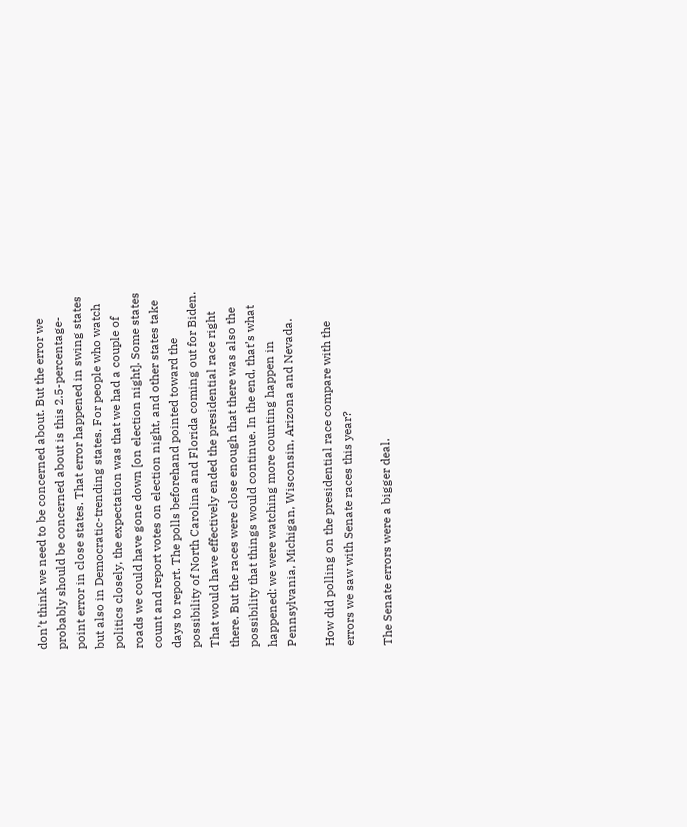don’t think we need to be concerned about. But the error we probably should be concerned about is this 2.5-percentage-point error in close states. That error happened in swing states but also in Democratic-trending states. For people who watch politics closely, the expectation was that we had a couple of roads we could have gone down [on election night]. Some states count and report votes on election night, and other states take days to report. The polls beforehand pointed toward the possibility of North Carolina and Florida coming out for Biden. That would have effectively ended the presidential race right there. But the races were close enough that there was also the possibility that things would continue. In the end, that’s what happened: we were watching more counting happen in Pennsylvania, Michigan, Wisconsin, Arizona and Nevada.

How did polling on the presidential race compare with the errors we saw with Senate races this year?

The Senate errors were a bigger deal.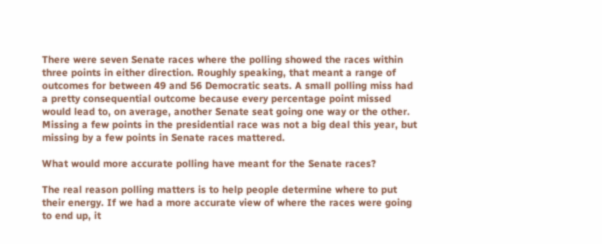There were seven Senate races where the polling showed the races within three points in either direction. Roughly speaking, that meant a range of outcomes for between 49 and 56 Democratic seats. A small polling miss had a pretty consequential outcome because every percentage point missed would lead to, on average, another Senate seat going one way or the other. Missing a few points in the presidential race was not a big deal this year, but missing by a few points in Senate races mattered.

What would more accurate polling have meant for the Senate races?

The real reason polling matters is to help people determine where to put their energy. If we had a more accurate view of where the races were going to end up, it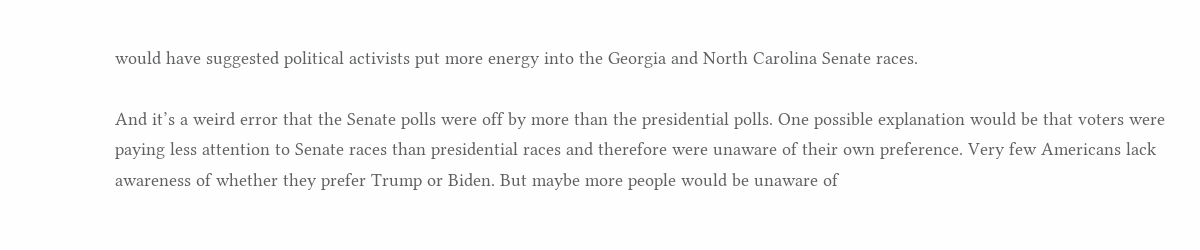would have suggested political activists put more energy into the Georgia and North Carolina Senate races.

And it’s a weird error that the Senate polls were off by more than the presidential polls. One possible explanation would be that voters were paying less attention to Senate races than presidential races and therefore were unaware of their own preference. Very few Americans lack awareness of whether they prefer Trump or Biden. But maybe more people would be unaware of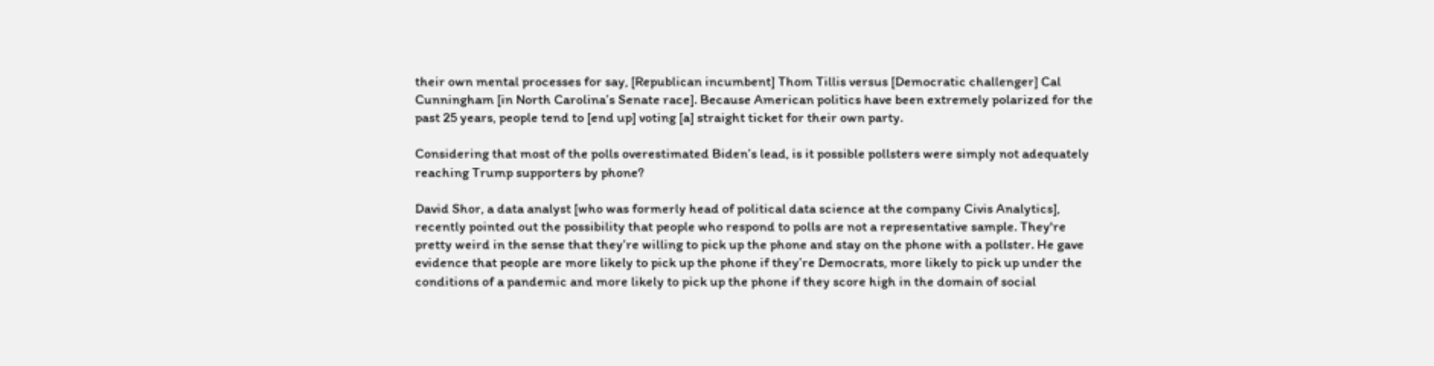their own mental processes for say, [Republican incumbent] Thom Tillis versus [Democratic challenger] Cal Cunningham [in North Carolina’s Senate race]. Because American politics have been extremely polarized for the past 25 years, people tend to [end up] voting [a] straight ticket for their own party.

Considering that most of the polls overestimated Biden’s lead, is it possible pollsters were simply not adequately reaching Trump supporters by phone?

David Shor, a data analyst [who was formerly head of political data science at the company Civis Analytics],  recently pointed out the possibility that people who respond to polls are not a representative sample. They're pretty weird in the sense that they’re willing to pick up the phone and stay on the phone with a pollster. He gave evidence that people are more likely to pick up the phone if they’re Democrats, more likely to pick up under the conditions of a pandemic and more likely to pick up the phone if they score high in the domain of social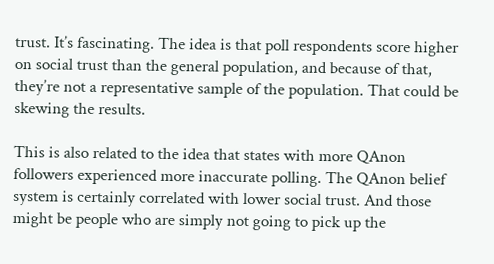trust. It’s fascinating. The idea is that poll respondents score higher on social trust than the general population, and because of that, they’re not a representative sample of the population. That could be skewing the results.

This is also related to the idea that states with more QAnon followers experienced more inaccurate polling. The QAnon belief system is certainly correlated with lower social trust. And those might be people who are simply not going to pick up the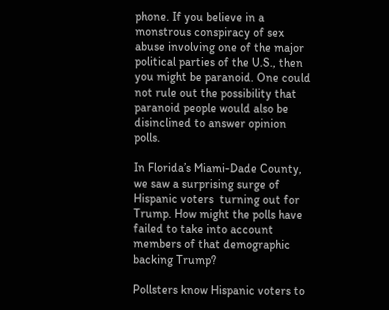phone. If you believe in a monstrous conspiracy of sex abuse involving one of the major political parties of the U.S., then you might be paranoid. One could not rule out the possibility that paranoid people would also be disinclined to answer opinion polls.

In Florida’s Miami-Dade County, we saw a surprising surge of Hispanic voters  turning out for Trump. How might the polls have failed to take into account members of that demographic backing Trump?

Pollsters know Hispanic voters to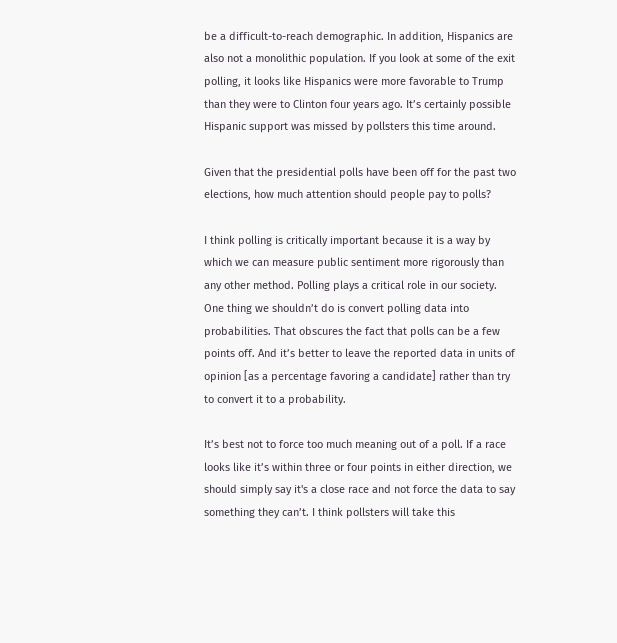be a difficult-to-reach demographic. In addition, Hispanics are also not a monolithic population. If you look at some of the exit polling, it looks like Hispanics were more favorable to Trump than they were to Clinton four years ago. It’s certainly possible Hispanic support was missed by pollsters this time around.

Given that the presidential polls have been off for the past two elections, how much attention should people pay to polls?

I think polling is critically important because it is a way by which we can measure public sentiment more rigorously than any other method. Polling plays a critical role in our society. One thing we shouldn’t do is convert polling data into probabilities. That obscures the fact that polls can be a few points off. And it’s better to leave the reported data in units of opinion [as a percentage favoring a candidate] rather than try to convert it to a probability.

It’s best not to force too much meaning out of a poll. If a race looks like it’s within three or four points in either direction, we should simply say it's a close race and not force the data to say something they can’t. I think pollsters will take this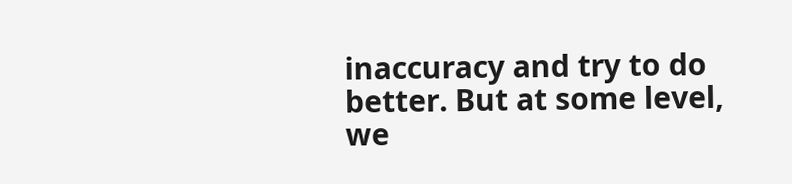inaccuracy and try to do better. But at some level, we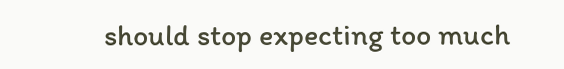should stop expecting too much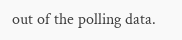out of the polling data.